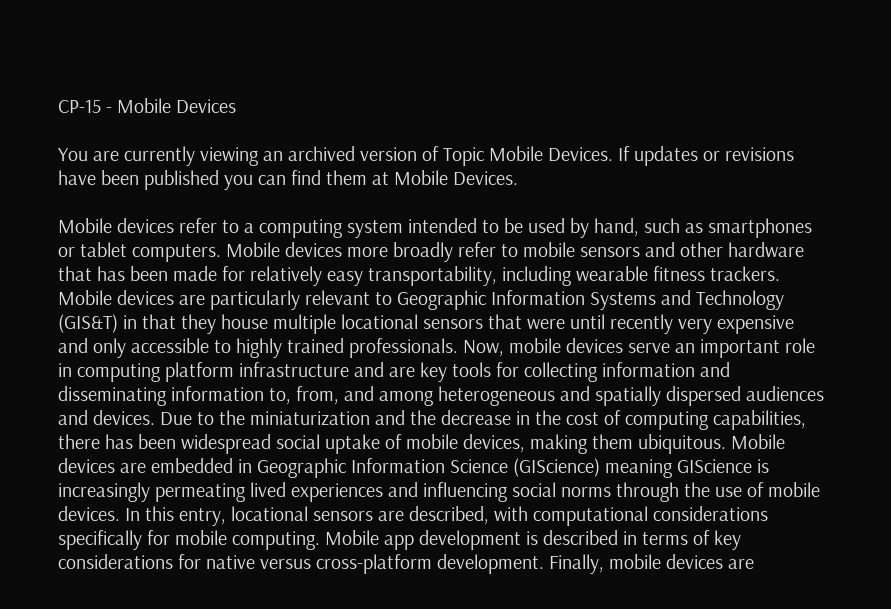CP-15 - Mobile Devices

You are currently viewing an archived version of Topic Mobile Devices. If updates or revisions have been published you can find them at Mobile Devices.

Mobile devices refer to a computing system intended to be used by hand, such as smartphones or tablet computers. Mobile devices more broadly refer to mobile sensors and other hardware that has been made for relatively easy transportability, including wearable fitness trackers. Mobile devices are particularly relevant to Geographic Information Systems and Technology (GIS&T) in that they house multiple locational sensors that were until recently very expensive and only accessible to highly trained professionals. Now, mobile devices serve an important role in computing platform infrastructure and are key tools for collecting information and disseminating information to, from, and among heterogeneous and spatially dispersed audiences and devices. Due to the miniaturization and the decrease in the cost of computing capabilities, there has been widespread social uptake of mobile devices, making them ubiquitous. Mobile devices are embedded in Geographic Information Science (GIScience) meaning GIScience is increasingly permeating lived experiences and influencing social norms through the use of mobile devices. In this entry, locational sensors are described, with computational considerations specifically for mobile computing. Mobile app development is described in terms of key considerations for native versus cross-platform development. Finally, mobile devices are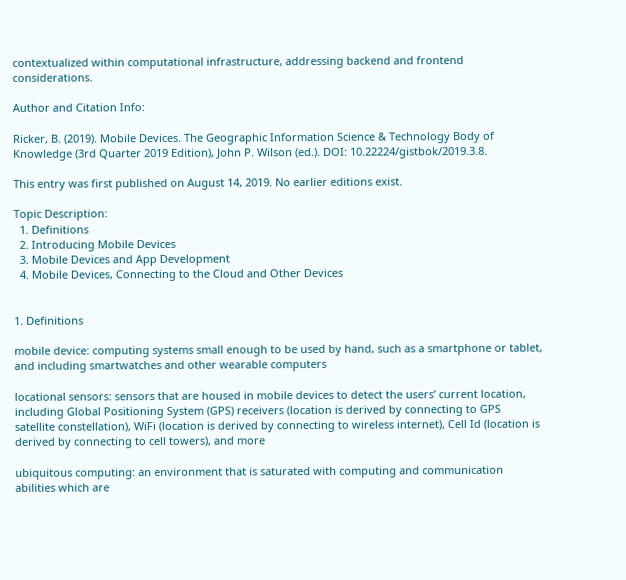contextualized within computational infrastructure, addressing backend and frontend considerations.

Author and Citation Info:

Ricker, B. (2019). Mobile Devices. The Geographic Information Science & Technology Body of Knowledge (3rd Quarter 2019 Edition), John P. Wilson (ed.). DOI: 10.22224/gistbok/2019.3.8.

This entry was first published on August 14, 2019. No earlier editions exist.

Topic Description:
  1. Definitions
  2. Introducing Mobile Devices
  3. Mobile Devices and App Development
  4. Mobile Devices, Connecting to the Cloud and Other Devices


1. Definitions

mobile device: computing systems small enough to be used by hand, such as a smartphone or tablet, and including smartwatches and other wearable computers

locational sensors: sensors that are housed in mobile devices to detect the users’ current location, including Global Positioning System (GPS) receivers (location is derived by connecting to GPS satellite constellation), WiFi (location is derived by connecting to wireless internet), Cell Id (location is derived by connecting to cell towers), and more

ubiquitous computing: an environment that is saturated with computing and communication abilities which are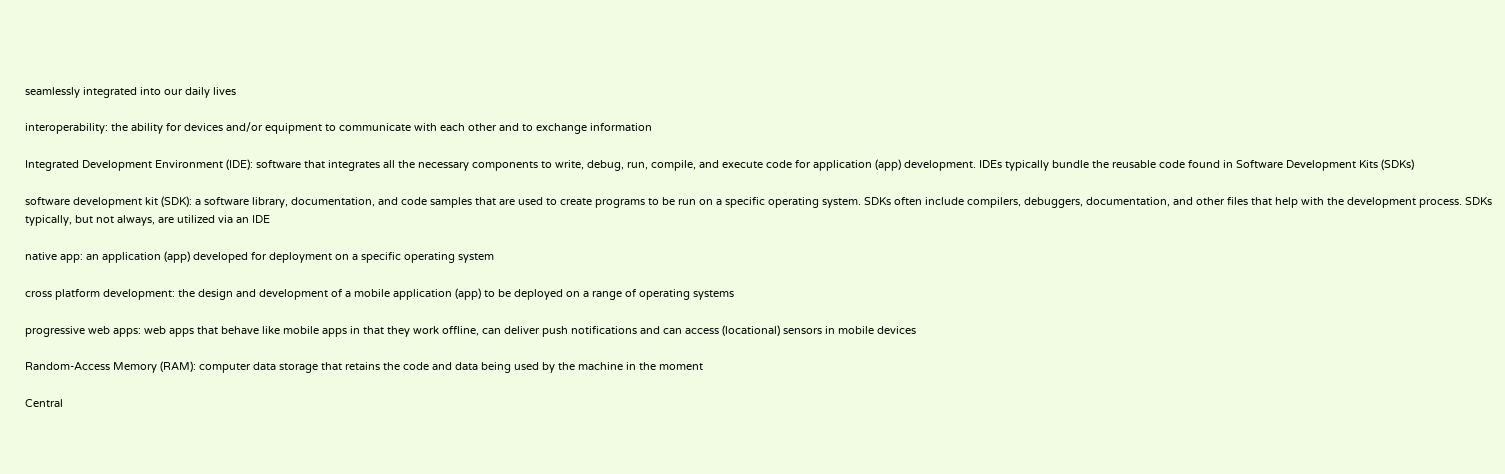seamlessly integrated into our daily lives

interoperability: the ability for devices and/or equipment to communicate with each other and to exchange information

Integrated Development Environment (IDE): software that integrates all the necessary components to write, debug, run, compile, and execute code for application (app) development. IDEs typically bundle the reusable code found in Software Development Kits (SDKs)

software development kit (SDK): a software library, documentation, and code samples that are used to create programs to be run on a specific operating system. SDKs often include compilers, debuggers, documentation, and other files that help with the development process. SDKs typically, but not always, are utilized via an IDE

native app: an application (app) developed for deployment on a specific operating system

cross platform development: the design and development of a mobile application (app) to be deployed on a range of operating systems

progressive web apps: web apps that behave like mobile apps in that they work offline, can deliver push notifications and can access (locational) sensors in mobile devices

Random-Access Memory (RAM): computer data storage that retains the code and data being used by the machine in the moment

Central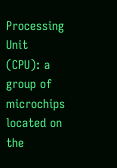Processing Unit (CPU): a group of microchips located on the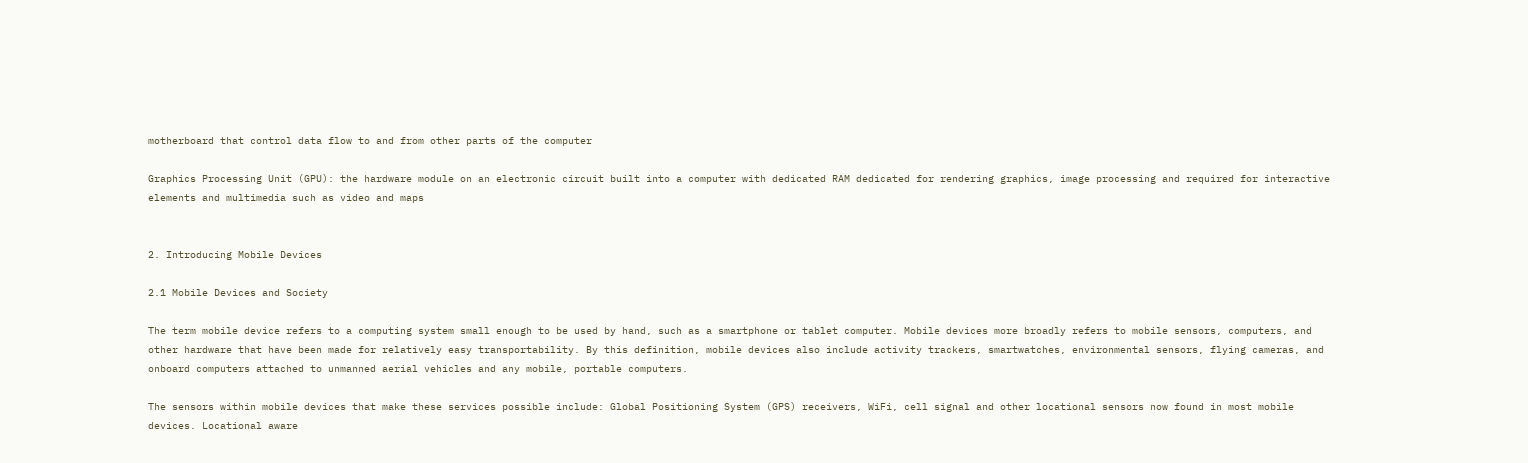motherboard that control data flow to and from other parts of the computer

Graphics Processing Unit (GPU): the hardware module on an electronic circuit built into a computer with dedicated RAM dedicated for rendering graphics, image processing and required for interactive elements and multimedia such as video and maps


2. Introducing Mobile Devices

2.1 Mobile Devices and Society

The term mobile device refers to a computing system small enough to be used by hand, such as a smartphone or tablet computer. Mobile devices more broadly refers to mobile sensors, computers, and other hardware that have been made for relatively easy transportability. By this definition, mobile devices also include activity trackers, smartwatches, environmental sensors, flying cameras, and onboard computers attached to unmanned aerial vehicles and any mobile, portable computers.

The sensors within mobile devices that make these services possible include: Global Positioning System (GPS) receivers, WiFi, cell signal and other locational sensors now found in most mobile devices. Locational aware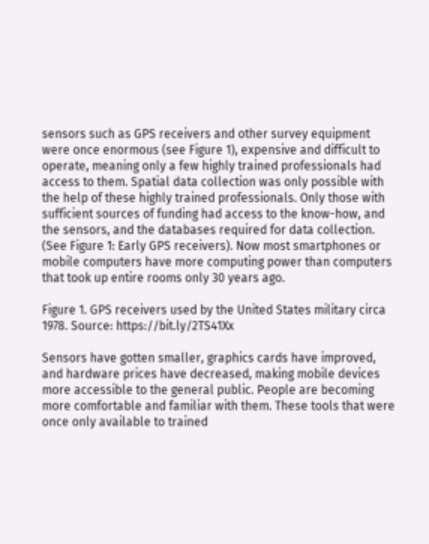sensors such as GPS receivers and other survey equipment were once enormous (see Figure 1), expensive and difficult to operate, meaning only a few highly trained professionals had access to them. Spatial data collection was only possible with the help of these highly trained professionals. Only those with sufficient sources of funding had access to the know-how, and the sensors, and the databases required for data collection. (See Figure 1: Early GPS receivers). Now most smartphones or mobile computers have more computing power than computers that took up entire rooms only 30 years ago.

Figure 1. GPS receivers used by the United States military circa 1978. Source: https://bit.ly/2TS41Xx

Sensors have gotten smaller, graphics cards have improved, and hardware prices have decreased, making mobile devices more accessible to the general public. People are becoming more comfortable and familiar with them. These tools that were once only available to trained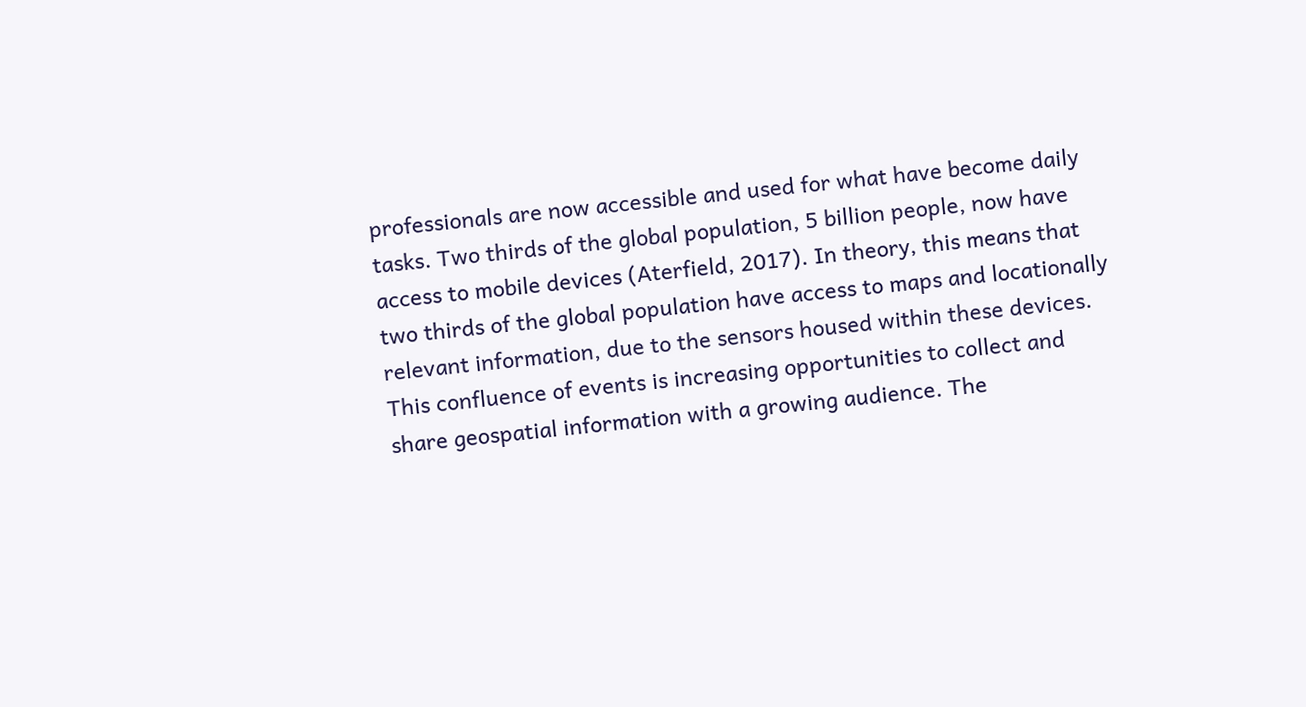professionals are now accessible and used for what have become daily tasks. Two thirds of the global population, 5 billion people, now have access to mobile devices (Aterfield, 2017). In theory, this means that two thirds of the global population have access to maps and locationally relevant information, due to the sensors housed within these devices. This confluence of events is increasing opportunities to collect and share geospatial information with a growing audience. The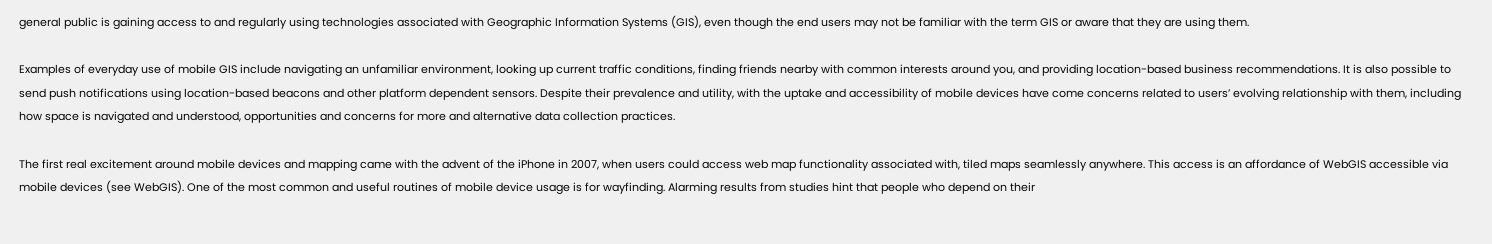general public is gaining access to and regularly using technologies associated with Geographic Information Systems (GIS), even though the end users may not be familiar with the term GIS or aware that they are using them.

Examples of everyday use of mobile GIS include navigating an unfamiliar environment, looking up current traffic conditions, finding friends nearby with common interests around you, and providing location-based business recommendations. It is also possible to send push notifications using location-based beacons and other platform dependent sensors. Despite their prevalence and utility, with the uptake and accessibility of mobile devices have come concerns related to users’ evolving relationship with them, including how space is navigated and understood, opportunities and concerns for more and alternative data collection practices.

The first real excitement around mobile devices and mapping came with the advent of the iPhone in 2007, when users could access web map functionality associated with, tiled maps seamlessly anywhere. This access is an affordance of WebGIS accessible via mobile devices (see WebGIS). One of the most common and useful routines of mobile device usage is for wayfinding. Alarming results from studies hint that people who depend on their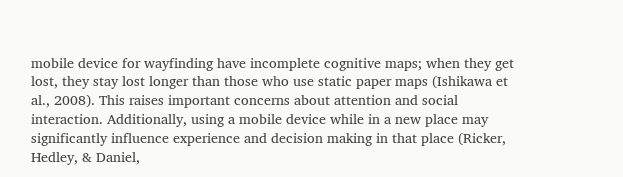mobile device for wayfinding have incomplete cognitive maps; when they get lost, they stay lost longer than those who use static paper maps (Ishikawa et al., 2008). This raises important concerns about attention and social interaction. Additionally, using a mobile device while in a new place may significantly influence experience and decision making in that place (Ricker, Hedley, & Daniel,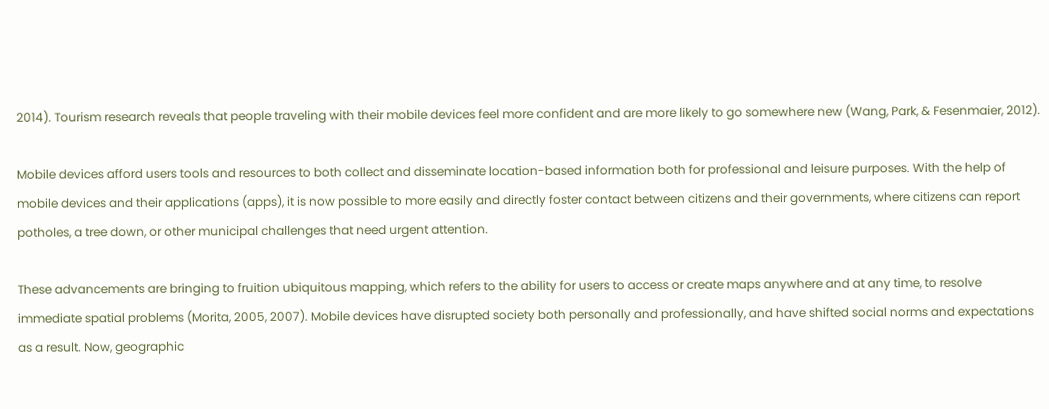2014). Tourism research reveals that people traveling with their mobile devices feel more confident and are more likely to go somewhere new (Wang, Park, & Fesenmaier, 2012).

Mobile devices afford users tools and resources to both collect and disseminate location-based information both for professional and leisure purposes. With the help of mobile devices and their applications (apps), it is now possible to more easily and directly foster contact between citizens and their governments, where citizens can report potholes, a tree down, or other municipal challenges that need urgent attention.

These advancements are bringing to fruition ubiquitous mapping, which refers to the ability for users to access or create maps anywhere and at any time, to resolve immediate spatial problems (Morita, 2005, 2007). Mobile devices have disrupted society both personally and professionally, and have shifted social norms and expectations as a result. Now, geographic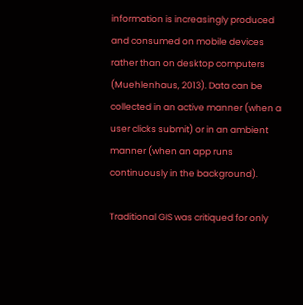information is increasingly produced and consumed on mobile devices rather than on desktop computers (Muehlenhaus, 2013). Data can be collected in an active manner (when a user clicks submit) or in an ambient manner (when an app runs continuously in the background).

Traditional GIS was critiqued for only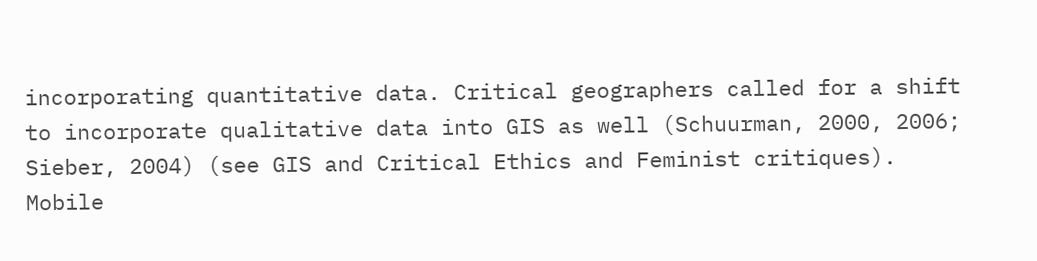incorporating quantitative data. Critical geographers called for a shift to incorporate qualitative data into GIS as well (Schuurman, 2000, 2006; Sieber, 2004) (see GIS and Critical Ethics and Feminist critiques). Mobile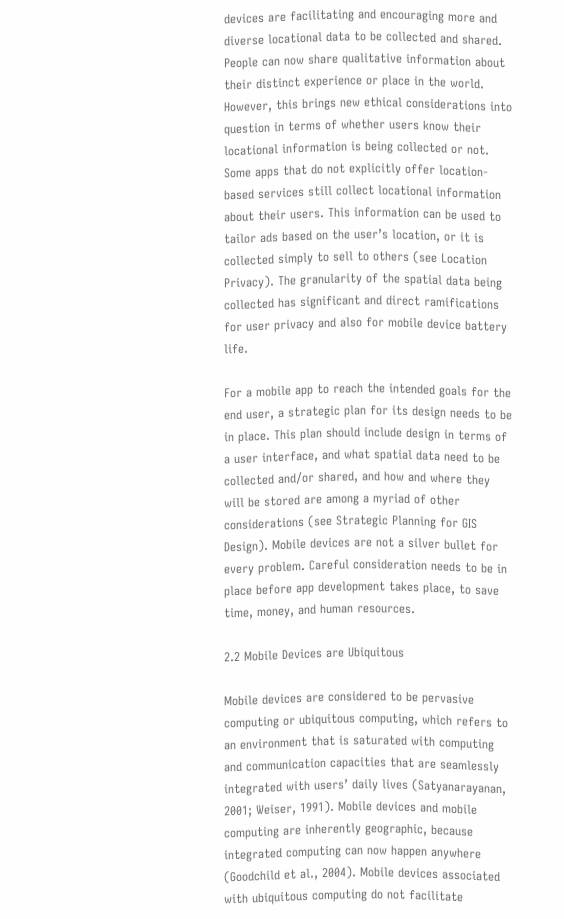devices are facilitating and encouraging more and diverse locational data to be collected and shared. People can now share qualitative information about their distinct experience or place in the world. However, this brings new ethical considerations into question in terms of whether users know their locational information is being collected or not. Some apps that do not explicitly offer location-based services still collect locational information about their users. This information can be used to tailor ads based on the user’s location, or it is collected simply to sell to others (see Location Privacy). The granularity of the spatial data being collected has significant and direct ramifications for user privacy and also for mobile device battery life.

For a mobile app to reach the intended goals for the end user, a strategic plan for its design needs to be in place. This plan should include design in terms of a user interface, and what spatial data need to be collected and/or shared, and how and where they will be stored are among a myriad of other considerations (see Strategic Planning for GIS Design). Mobile devices are not a silver bullet for every problem. Careful consideration needs to be in place before app development takes place, to save time, money, and human resources.

2.2 Mobile Devices are Ubiquitous

Mobile devices are considered to be pervasive computing or ubiquitous computing, which refers to an environment that is saturated with computing and communication capacities that are seamlessly integrated with users’ daily lives (Satyanarayanan, 2001; Weiser, 1991). Mobile devices and mobile computing are inherently geographic, because integrated computing can now happen anywhere (Goodchild et al., 2004). Mobile devices associated with ubiquitous computing do not facilitate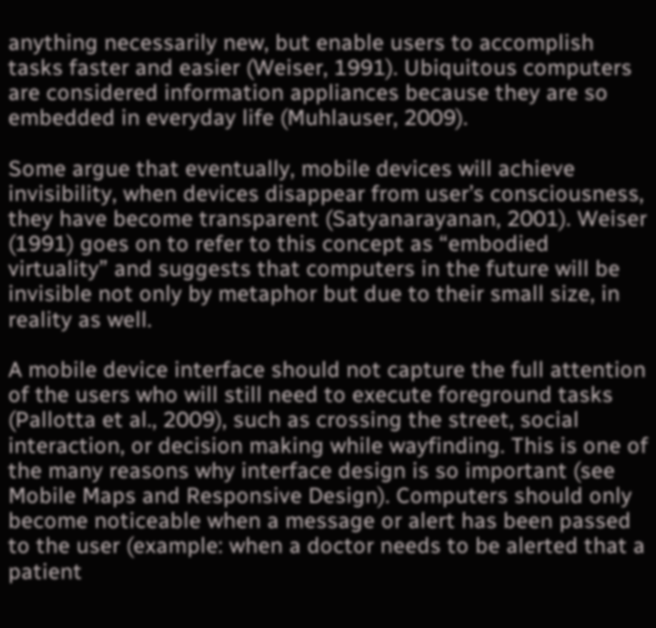anything necessarily new, but enable users to accomplish tasks faster and easier (Weiser, 1991). Ubiquitous computers are considered information appliances because they are so embedded in everyday life (Muhlauser, 2009).

Some argue that eventually, mobile devices will achieve invisibility, when devices disappear from user’s consciousness, they have become transparent (Satyanarayanan, 2001). Weiser (1991) goes on to refer to this concept as “embodied virtuality” and suggests that computers in the future will be invisible not only by metaphor but due to their small size, in reality as well.

A mobile device interface should not capture the full attention of the users who will still need to execute foreground tasks (Pallotta et al., 2009), such as crossing the street, social interaction, or decision making while wayfinding. This is one of the many reasons why interface design is so important (see Mobile Maps and Responsive Design). Computers should only become noticeable when a message or alert has been passed to the user (example: when a doctor needs to be alerted that a patient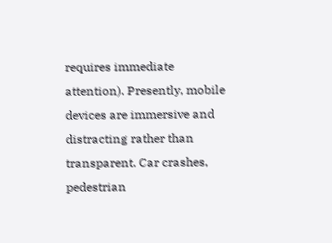requires immediate attention). Presently, mobile devices are immersive and distracting rather than transparent. Car crashes, pedestrian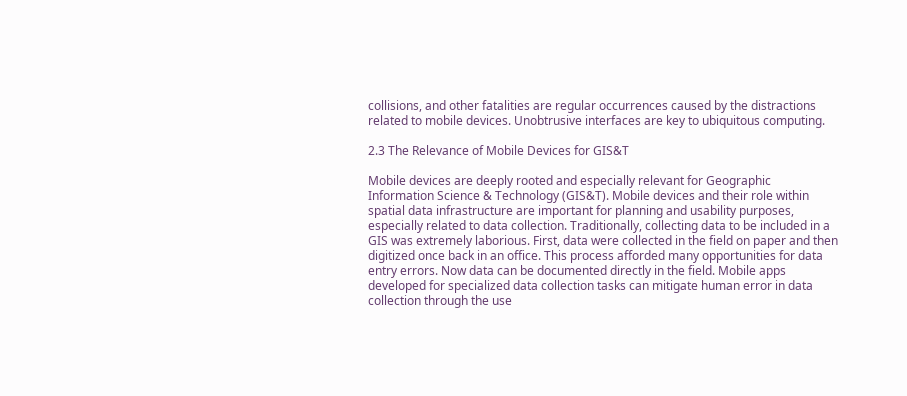collisions, and other fatalities are regular occurrences caused by the distractions related to mobile devices. Unobtrusive interfaces are key to ubiquitous computing.

2.3 The Relevance of Mobile Devices for GIS&T

Mobile devices are deeply rooted and especially relevant for Geographic Information Science & Technology (GIS&T). Mobile devices and their role within spatial data infrastructure are important for planning and usability purposes, especially related to data collection. Traditionally, collecting data to be included in a GIS was extremely laborious. First, data were collected in the field on paper and then digitized once back in an office. This process afforded many opportunities for data entry errors. Now data can be documented directly in the field. Mobile apps developed for specialized data collection tasks can mitigate human error in data collection through the use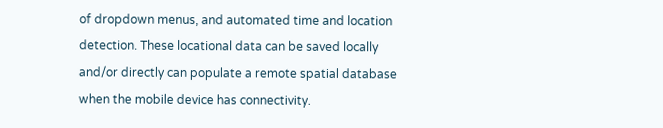of dropdown menus, and automated time and location detection. These locational data can be saved locally and/or directly can populate a remote spatial database when the mobile device has connectivity.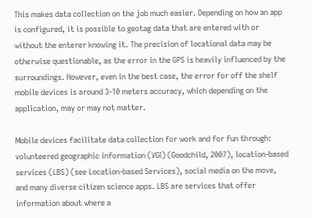This makes data collection on the job much easier. Depending on how an app is configured, it is possible to geotag data that are entered with or without the enterer knowing it. The precision of locational data may be otherwise questionable, as the error in the GPS is heavily influenced by the surroundings. However, even in the best case, the error for off the shelf mobile devices is around 3-10 meters accuracy, which depending on the application, may or may not matter.

Mobile devices facilitate data collection for work and for fun through: volunteered geographic information (VGI) (Goodchild, 2007), location-based services (LBS) (see Location-based Services), social media on the move, and many diverse citizen science apps. LBS are services that offer information about where a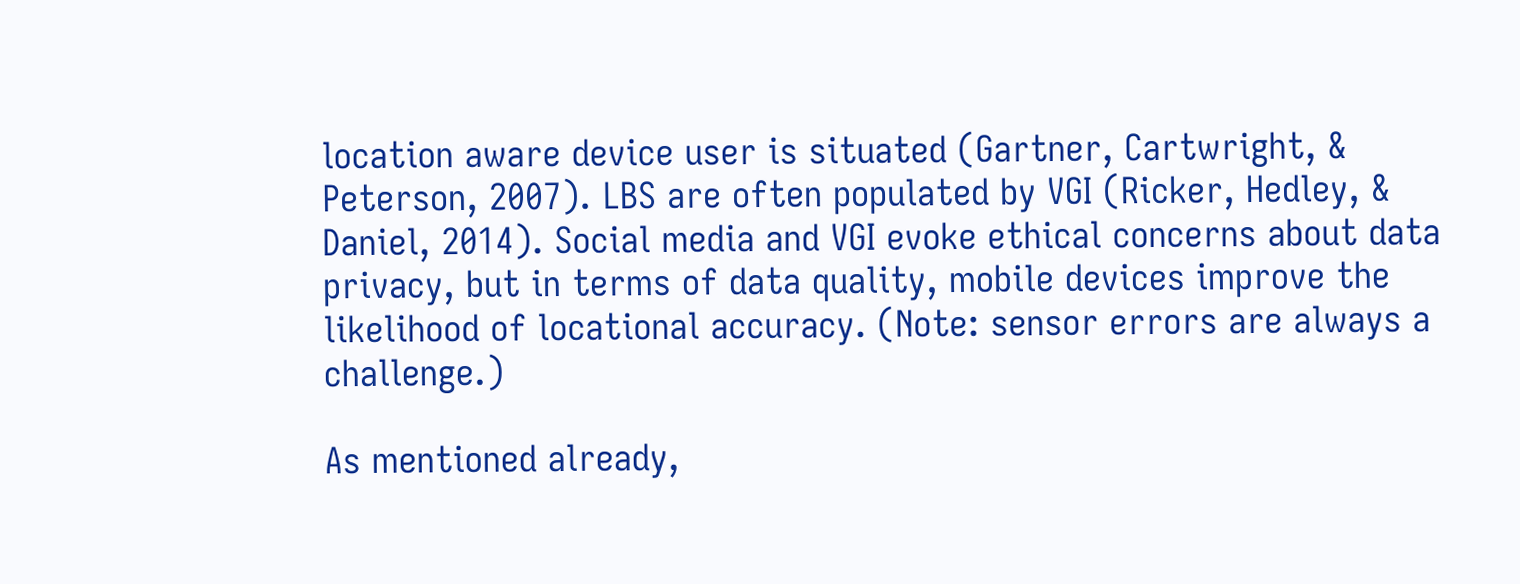location aware device user is situated (Gartner, Cartwright, & Peterson, 2007). LBS are often populated by VGI (Ricker, Hedley, & Daniel, 2014). Social media and VGI evoke ethical concerns about data privacy, but in terms of data quality, mobile devices improve the likelihood of locational accuracy. (Note: sensor errors are always a challenge.)

As mentioned already,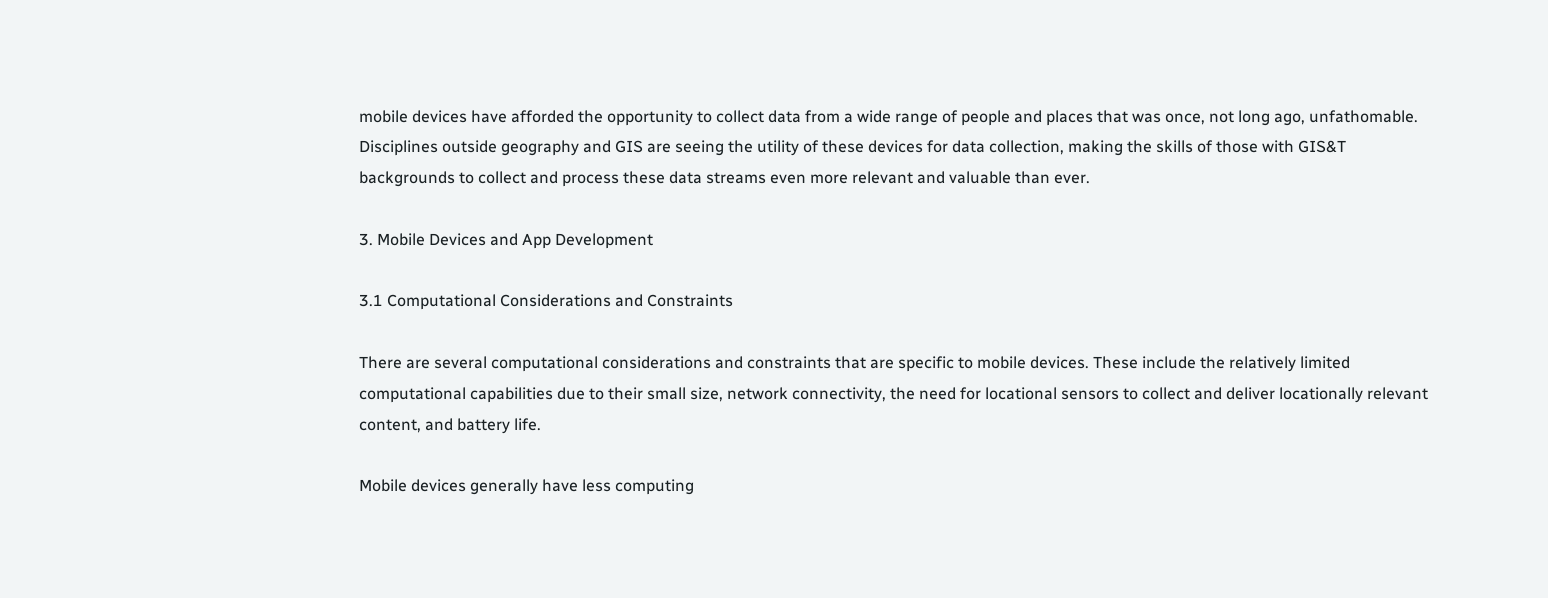mobile devices have afforded the opportunity to collect data from a wide range of people and places that was once, not long ago, unfathomable. Disciplines outside geography and GIS are seeing the utility of these devices for data collection, making the skills of those with GIS&T backgrounds to collect and process these data streams even more relevant and valuable than ever.

3. Mobile Devices and App Development

3.1 Computational Considerations and Constraints

There are several computational considerations and constraints that are specific to mobile devices. These include the relatively limited computational capabilities due to their small size, network connectivity, the need for locational sensors to collect and deliver locationally relevant content, and battery life.

Mobile devices generally have less computing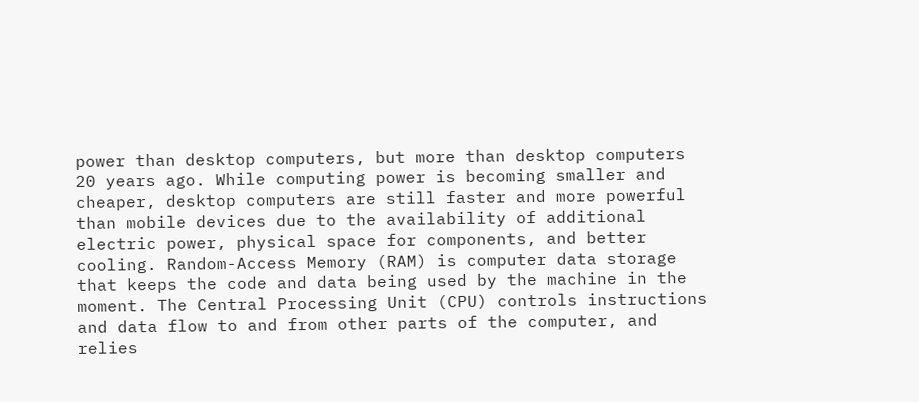power than desktop computers, but more than desktop computers 20 years ago. While computing power is becoming smaller and cheaper, desktop computers are still faster and more powerful than mobile devices due to the availability of additional electric power, physical space for components, and better cooling. Random-Access Memory (RAM) is computer data storage that keeps the code and data being used by the machine in the moment. The Central Processing Unit (CPU) controls instructions and data flow to and from other parts of the computer, and relies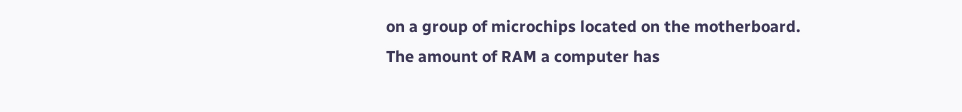on a group of microchips located on the motherboard. The amount of RAM a computer has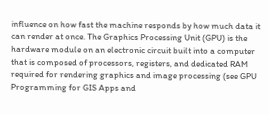influence on how fast the machine responds by how much data it can render at once. The Graphics Processing Unit (GPU) is the hardware module on an electronic circuit built into a computer that is composed of processors, registers, and dedicated RAM required for rendering graphics and image processing (see GPU Programming for GIS Apps and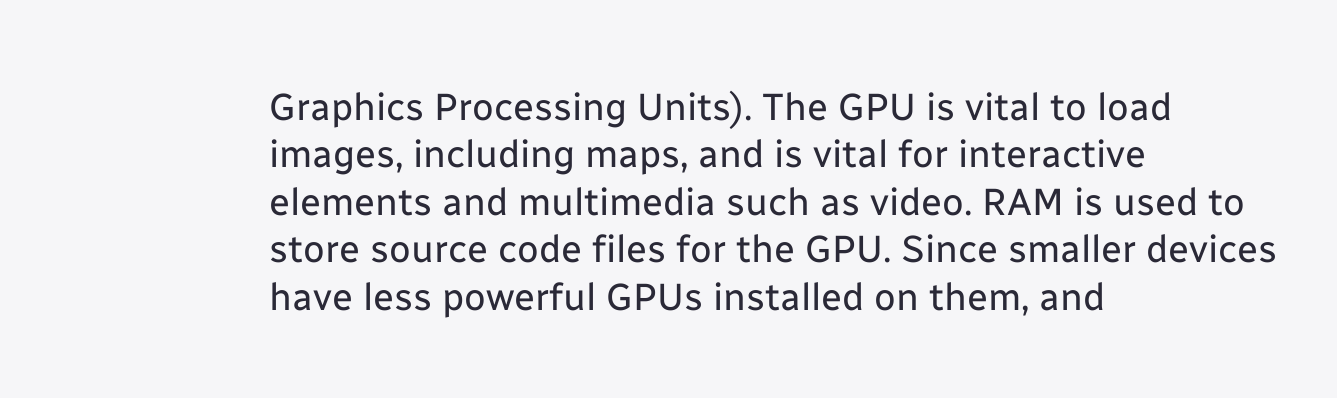Graphics Processing Units). The GPU is vital to load images, including maps, and is vital for interactive elements and multimedia such as video. RAM is used to store source code files for the GPU. Since smaller devices have less powerful GPUs installed on them, and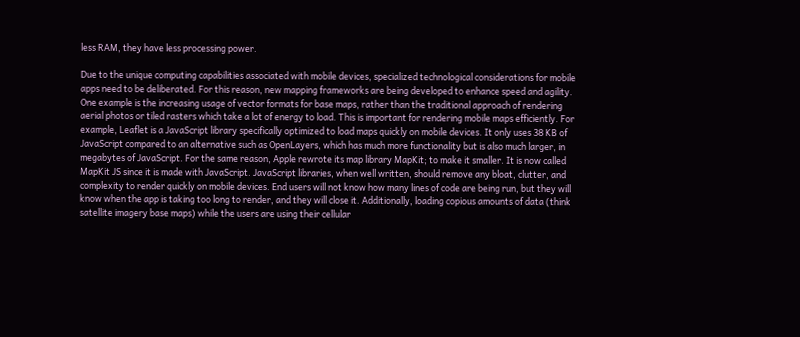less RAM, they have less processing power.

Due to the unique computing capabilities associated with mobile devices, specialized technological considerations for mobile apps need to be deliberated. For this reason, new mapping frameworks are being developed to enhance speed and agility. One example is the increasing usage of vector formats for base maps, rather than the traditional approach of rendering aerial photos or tiled rasters which take a lot of energy to load. This is important for rendering mobile maps efficiently. For example, Leaflet is a JavaScript library specifically optimized to load maps quickly on mobile devices. It only uses 38 KB of JavaScript compared to an alternative such as OpenLayers, which has much more functionality but is also much larger, in megabytes of JavaScript. For the same reason, Apple rewrote its map library MapKit; to make it smaller. It is now called MapKit JS since it is made with JavaScript. JavaScript libraries, when well written, should remove any bloat, clutter, and complexity to render quickly on mobile devices. End users will not know how many lines of code are being run, but they will know when the app is taking too long to render, and they will close it. Additionally, loading copious amounts of data (think satellite imagery base maps) while the users are using their cellular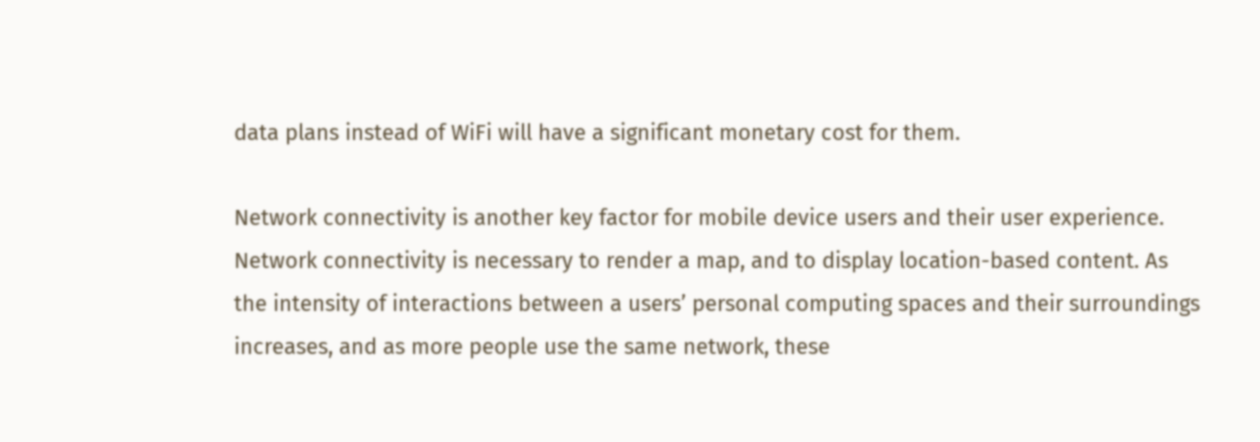data plans instead of WiFi will have a significant monetary cost for them.

Network connectivity is another key factor for mobile device users and their user experience. Network connectivity is necessary to render a map, and to display location-based content. As the intensity of interactions between a users’ personal computing spaces and their surroundings increases, and as more people use the same network, these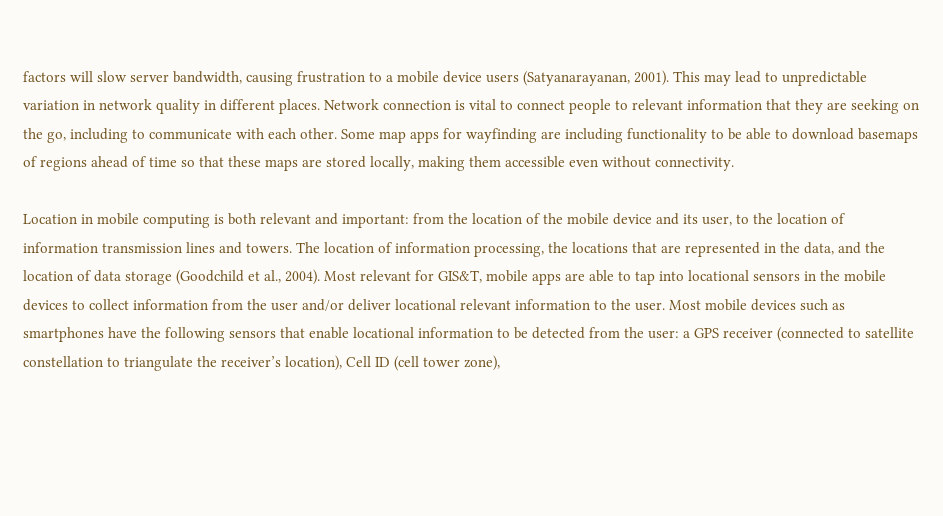factors will slow server bandwidth, causing frustration to a mobile device users (Satyanarayanan, 2001). This may lead to unpredictable variation in network quality in different places. Network connection is vital to connect people to relevant information that they are seeking on the go, including to communicate with each other. Some map apps for wayfinding are including functionality to be able to download basemaps of regions ahead of time so that these maps are stored locally, making them accessible even without connectivity.

Location in mobile computing is both relevant and important: from the location of the mobile device and its user, to the location of information transmission lines and towers. The location of information processing, the locations that are represented in the data, and the location of data storage (Goodchild et al., 2004). Most relevant for GIS&T, mobile apps are able to tap into locational sensors in the mobile devices to collect information from the user and/or deliver locational relevant information to the user. Most mobile devices such as smartphones have the following sensors that enable locational information to be detected from the user: a GPS receiver (connected to satellite constellation to triangulate the receiver’s location), Cell ID (cell tower zone),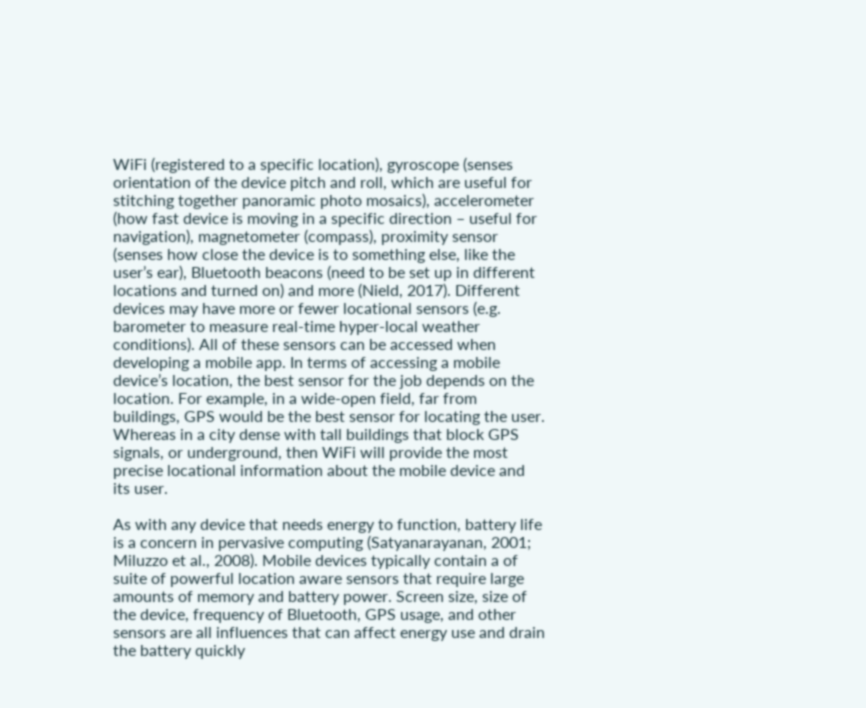WiFi (registered to a specific location), gyroscope (senses orientation of the device pitch and roll, which are useful for stitching together panoramic photo mosaics), accelerometer (how fast device is moving in a specific direction – useful for navigation), magnetometer (compass), proximity sensor (senses how close the device is to something else, like the user’s ear), Bluetooth beacons (need to be set up in different locations and turned on) and more (Nield, 2017). Different devices may have more or fewer locational sensors (e.g. barometer to measure real-time hyper-local weather conditions). All of these sensors can be accessed when developing a mobile app. In terms of accessing a mobile device’s location, the best sensor for the job depends on the location. For example, in a wide-open field, far from buildings, GPS would be the best sensor for locating the user. Whereas in a city dense with tall buildings that block GPS signals, or underground, then WiFi will provide the most precise locational information about the mobile device and its user.

As with any device that needs energy to function, battery life is a concern in pervasive computing (Satyanarayanan, 2001; Miluzzo et al., 2008). Mobile devices typically contain a of suite of powerful location aware sensors that require large amounts of memory and battery power. Screen size, size of the device, frequency of Bluetooth, GPS usage, and other sensors are all influences that can affect energy use and drain the battery quickly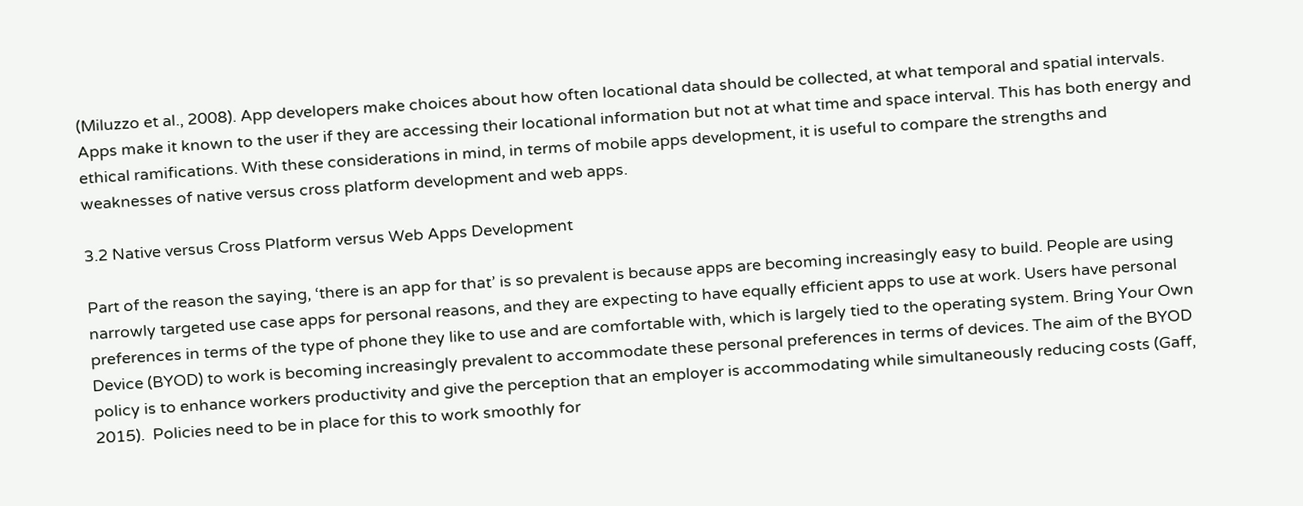(Miluzzo et al., 2008). App developers make choices about how often locational data should be collected, at what temporal and spatial intervals. Apps make it known to the user if they are accessing their locational information but not at what time and space interval. This has both energy and ethical ramifications. With these considerations in mind, in terms of mobile apps development, it is useful to compare the strengths and weaknesses of native versus cross platform development and web apps.

3.2 Native versus Cross Platform versus Web Apps Development

Part of the reason the saying, ‘there is an app for that’ is so prevalent is because apps are becoming increasingly easy to build. People are using narrowly targeted use case apps for personal reasons, and they are expecting to have equally efficient apps to use at work. Users have personal preferences in terms of the type of phone they like to use and are comfortable with, which is largely tied to the operating system. Bring Your Own Device (BYOD) to work is becoming increasingly prevalent to accommodate these personal preferences in terms of devices. The aim of the BYOD policy is to enhance workers productivity and give the perception that an employer is accommodating while simultaneously reducing costs (Gaff, 2015).  Policies need to be in place for this to work smoothly for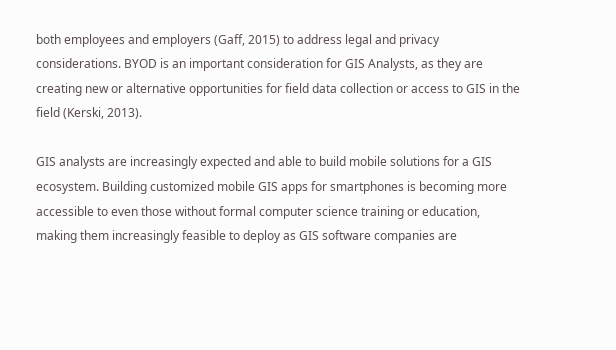both employees and employers (Gaff, 2015) to address legal and privacy considerations. BYOD is an important consideration for GIS Analysts, as they are creating new or alternative opportunities for field data collection or access to GIS in the field (Kerski, 2013).

GIS analysts are increasingly expected and able to build mobile solutions for a GIS ecosystem. Building customized mobile GIS apps for smartphones is becoming more accessible to even those without formal computer science training or education, making them increasingly feasible to deploy as GIS software companies are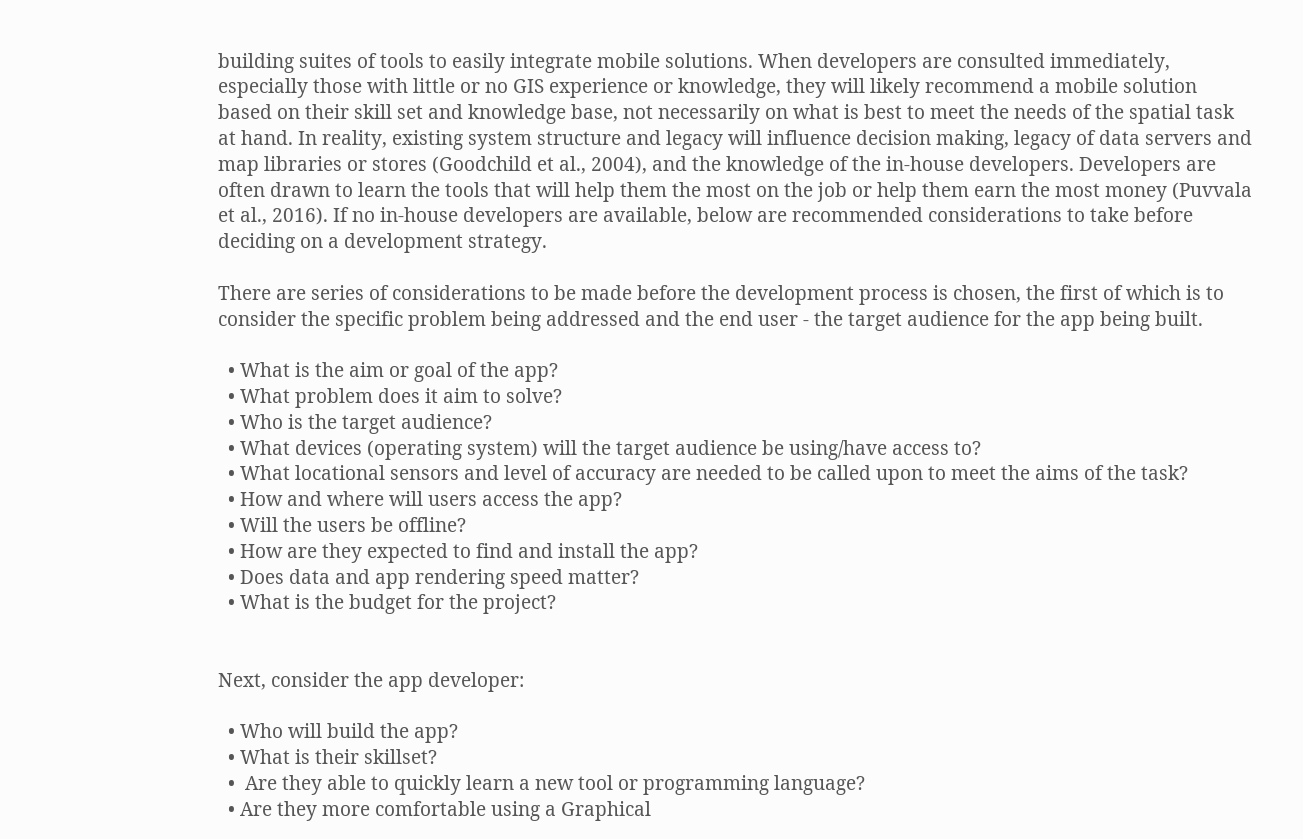building suites of tools to easily integrate mobile solutions. When developers are consulted immediately, especially those with little or no GIS experience or knowledge, they will likely recommend a mobile solution based on their skill set and knowledge base, not necessarily on what is best to meet the needs of the spatial task at hand. In reality, existing system structure and legacy will influence decision making, legacy of data servers and map libraries or stores (Goodchild et al., 2004), and the knowledge of the in-house developers. Developers are often drawn to learn the tools that will help them the most on the job or help them earn the most money (Puvvala et al., 2016). If no in-house developers are available, below are recommended considerations to take before deciding on a development strategy.

There are series of considerations to be made before the development process is chosen, the first of which is to consider the specific problem being addressed and the end user - the target audience for the app being built.

  • What is the aim or goal of the app?
  • What problem does it aim to solve?
  • Who is the target audience?
  • What devices (operating system) will the target audience be using/have access to?
  • What locational sensors and level of accuracy are needed to be called upon to meet the aims of the task?
  • How and where will users access the app?
  • Will the users be offline?
  • How are they expected to find and install the app?
  • Does data and app rendering speed matter?
  • What is the budget for the project?


Next, consider the app developer:

  • Who will build the app?
  • What is their skillset?
  •  Are they able to quickly learn a new tool or programming language?
  • Are they more comfortable using a Graphical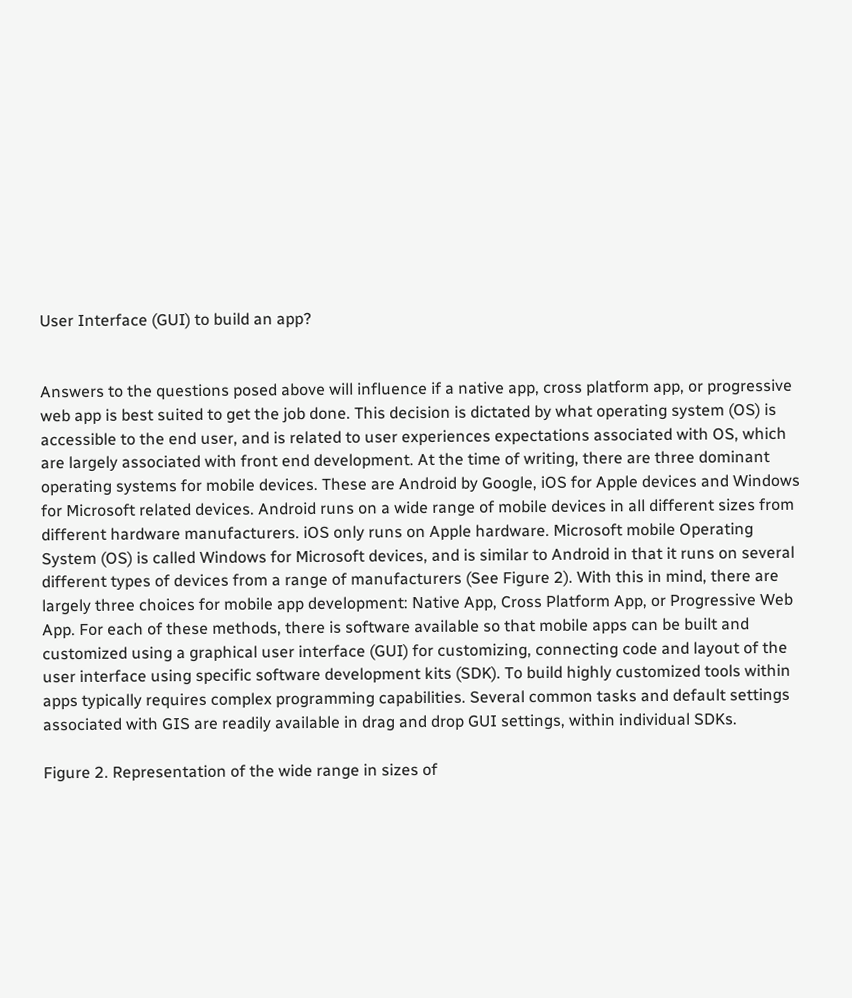User Interface (GUI) to build an app?


Answers to the questions posed above will influence if a native app, cross platform app, or progressive web app is best suited to get the job done. This decision is dictated by what operating system (OS) is accessible to the end user, and is related to user experiences expectations associated with OS, which are largely associated with front end development. At the time of writing, there are three dominant operating systems for mobile devices. These are Android by Google, iOS for Apple devices and Windows for Microsoft related devices. Android runs on a wide range of mobile devices in all different sizes from different hardware manufacturers. iOS only runs on Apple hardware. Microsoft mobile Operating System (OS) is called Windows for Microsoft devices, and is similar to Android in that it runs on several different types of devices from a range of manufacturers (See Figure 2). With this in mind, there are largely three choices for mobile app development: Native App, Cross Platform App, or Progressive Web App. For each of these methods, there is software available so that mobile apps can be built and customized using a graphical user interface (GUI) for customizing, connecting code and layout of the user interface using specific software development kits (SDK). To build highly customized tools within apps typically requires complex programming capabilities. Several common tasks and default settings associated with GIS are readily available in drag and drop GUI settings, within individual SDKs.

Figure 2. Representation of the wide range in sizes of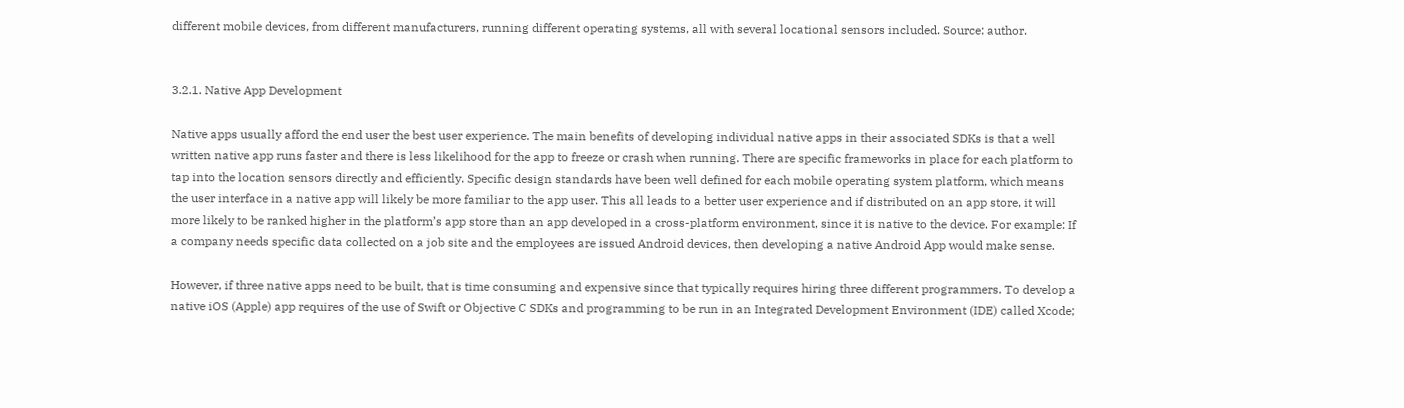different mobile devices, from different manufacturers, running different operating systems, all with several locational sensors included. Source: author.


3.2.1. Native App Development

Native apps usually afford the end user the best user experience. The main benefits of developing individual native apps in their associated SDKs is that a well written native app runs faster and there is less likelihood for the app to freeze or crash when running. There are specific frameworks in place for each platform to tap into the location sensors directly and efficiently. Specific design standards have been well defined for each mobile operating system platform, which means the user interface in a native app will likely be more familiar to the app user. This all leads to a better user experience and if distributed on an app store, it will more likely to be ranked higher in the platform’s app store than an app developed in a cross-platform environment, since it is native to the device. For example: If a company needs specific data collected on a job site and the employees are issued Android devices, then developing a native Android App would make sense.

However, if three native apps need to be built, that is time consuming and expensive since that typically requires hiring three different programmers. To develop a native iOS (Apple) app requires of the use of Swift or Objective C SDKs and programming to be run in an Integrated Development Environment (IDE) called Xcode;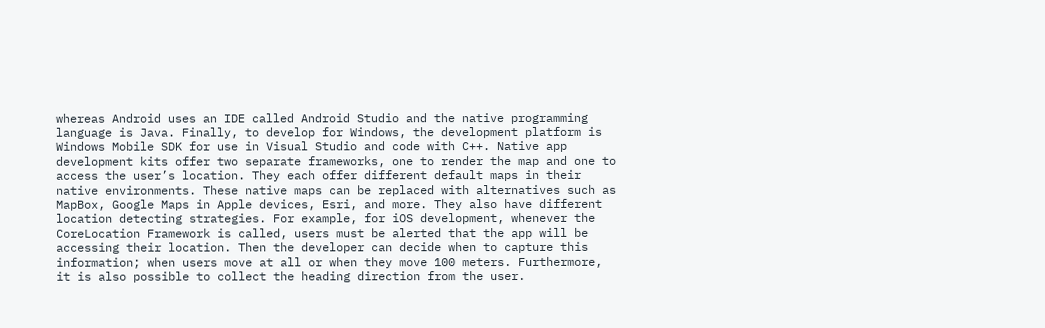whereas Android uses an IDE called Android Studio and the native programming language is Java. Finally, to develop for Windows, the development platform is Windows Mobile SDK for use in Visual Studio and code with C++. Native app development kits offer two separate frameworks, one to render the map and one to access the user’s location. They each offer different default maps in their native environments. These native maps can be replaced with alternatives such as MapBox, Google Maps in Apple devices, Esri, and more. They also have different location detecting strategies. For example, for iOS development, whenever the CoreLocation Framework is called, users must be alerted that the app will be accessing their location. Then the developer can decide when to capture this information; when users move at all or when they move 100 meters. Furthermore, it is also possible to collect the heading direction from the user.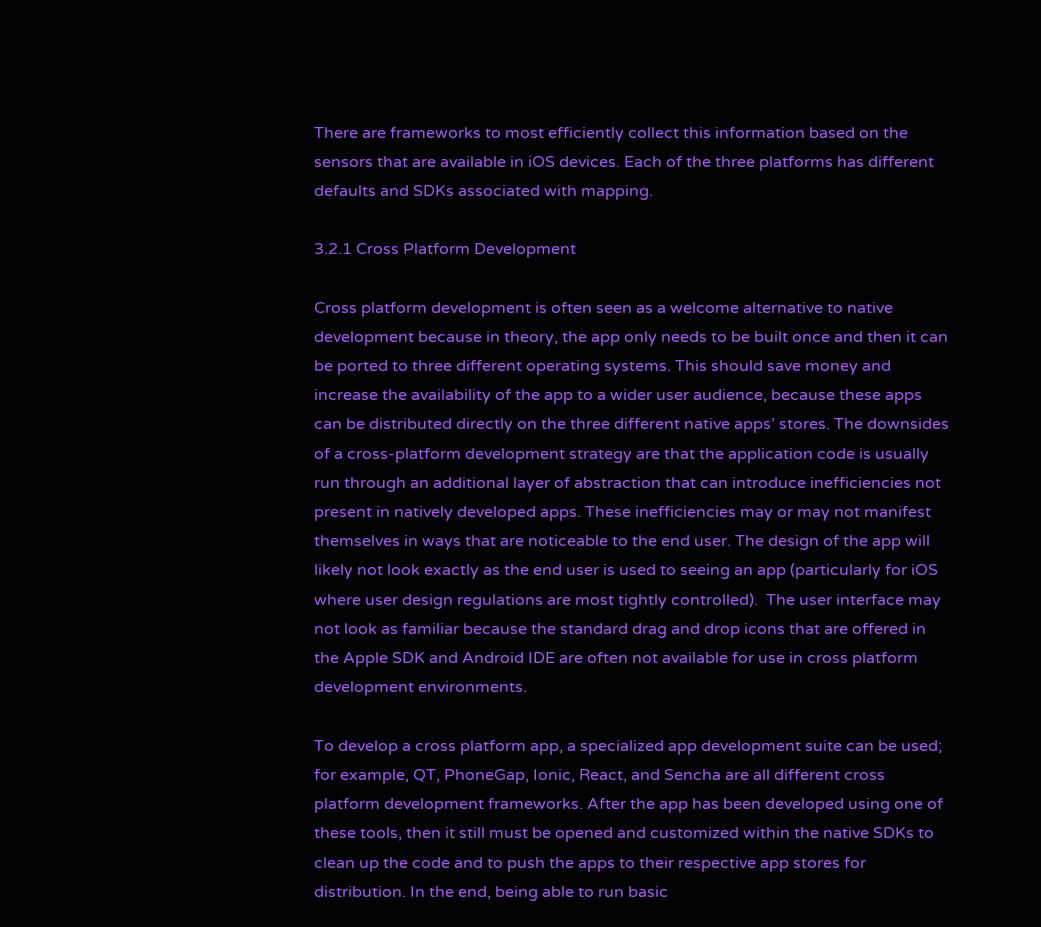There are frameworks to most efficiently collect this information based on the sensors that are available in iOS devices. Each of the three platforms has different defaults and SDKs associated with mapping.

3.2.1 Cross Platform Development

Cross platform development is often seen as a welcome alternative to native development because in theory, the app only needs to be built once and then it can be ported to three different operating systems. This should save money and increase the availability of the app to a wider user audience, because these apps can be distributed directly on the three different native apps’ stores. The downsides of a cross-platform development strategy are that the application code is usually run through an additional layer of abstraction that can introduce inefficiencies not present in natively developed apps. These inefficiencies may or may not manifest themselves in ways that are noticeable to the end user. The design of the app will likely not look exactly as the end user is used to seeing an app (particularly for iOS where user design regulations are most tightly controlled).  The user interface may not look as familiar because the standard drag and drop icons that are offered in the Apple SDK and Android IDE are often not available for use in cross platform development environments.

To develop a cross platform app, a specialized app development suite can be used; for example, QT, PhoneGap, Ionic, React, and Sencha are all different cross platform development frameworks. After the app has been developed using one of these tools, then it still must be opened and customized within the native SDKs to clean up the code and to push the apps to their respective app stores for distribution. In the end, being able to run basic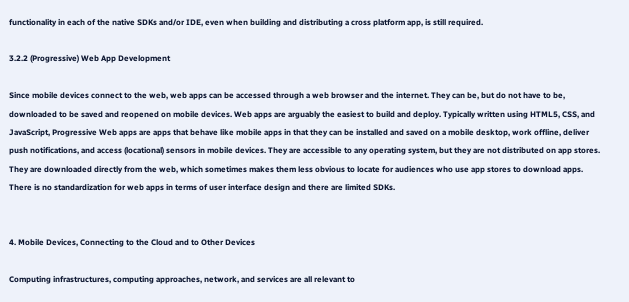functionality in each of the native SDKs and/or IDE, even when building and distributing a cross platform app, is still required.

3.2.2 (Progressive) Web App Development

Since mobile devices connect to the web, web apps can be accessed through a web browser and the internet. They can be, but do not have to be, downloaded to be saved and reopened on mobile devices. Web apps are arguably the easiest to build and deploy. Typically written using HTML5, CSS, and JavaScript, Progressive Web apps are apps that behave like mobile apps in that they can be installed and saved on a mobile desktop, work offline, deliver push notifications, and access (locational) sensors in mobile devices. They are accessible to any operating system, but they are not distributed on app stores. They are downloaded directly from the web, which sometimes makes them less obvious to locate for audiences who use app stores to download apps. There is no standardization for web apps in terms of user interface design and there are limited SDKs.


4. Mobile Devices, Connecting to the Cloud and to Other Devices

Computing infrastructures, computing approaches, network, and services are all relevant to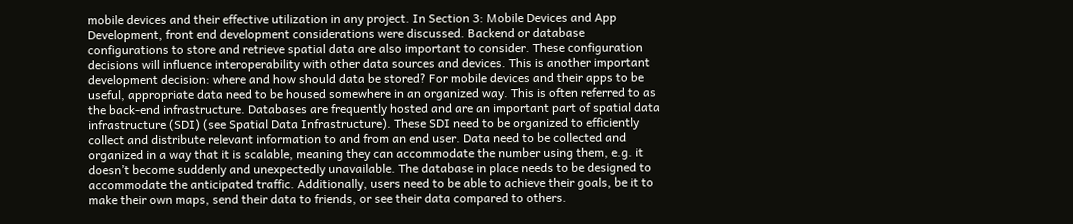mobile devices and their effective utilization in any project. In Section 3: Mobile Devices and App Development, front end development considerations were discussed. Backend or database configurations to store and retrieve spatial data are also important to consider. These configuration decisions will influence interoperability with other data sources and devices. This is another important development decision: where and how should data be stored? For mobile devices and their apps to be useful, appropriate data need to be housed somewhere in an organized way. This is often referred to as the back-end infrastructure. Databases are frequently hosted and are an important part of spatial data infrastructure (SDI) (see Spatial Data Infrastructure). These SDI need to be organized to efficiently collect and distribute relevant information to and from an end user. Data need to be collected and organized in a way that it is scalable, meaning they can accommodate the number using them, e.g. it doesn’t become suddenly and unexpectedly unavailable. The database in place needs to be designed to accommodate the anticipated traffic. Additionally, users need to be able to achieve their goals, be it to make their own maps, send their data to friends, or see their data compared to others.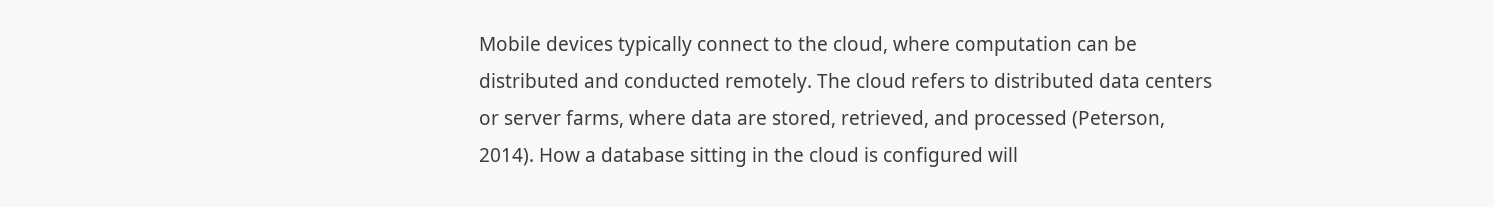Mobile devices typically connect to the cloud, where computation can be distributed and conducted remotely. The cloud refers to distributed data centers or server farms, where data are stored, retrieved, and processed (Peterson, 2014). How a database sitting in the cloud is configured will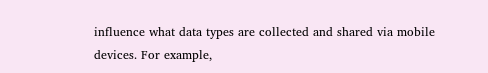influence what data types are collected and shared via mobile devices. For example,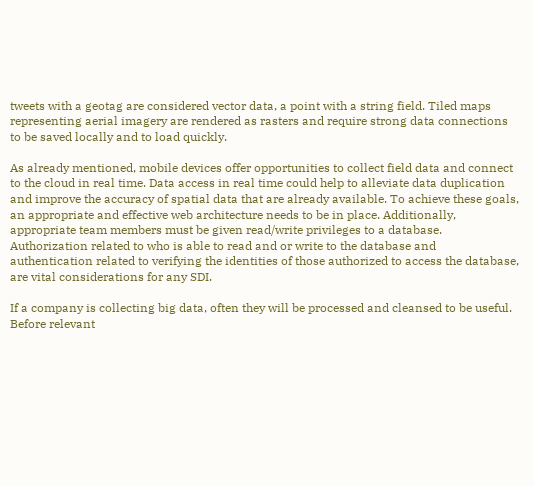tweets with a geotag are considered vector data, a point with a string field. Tiled maps representing aerial imagery are rendered as rasters and require strong data connections to be saved locally and to load quickly.

As already mentioned, mobile devices offer opportunities to collect field data and connect to the cloud in real time. Data access in real time could help to alleviate data duplication and improve the accuracy of spatial data that are already available. To achieve these goals, an appropriate and effective web architecture needs to be in place. Additionally, appropriate team members must be given read/write privileges to a database. Authorization related to who is able to read and or write to the database and authentication related to verifying the identities of those authorized to access the database, are vital considerations for any SDI.

If a company is collecting big data, often they will be processed and cleansed to be useful. Before relevant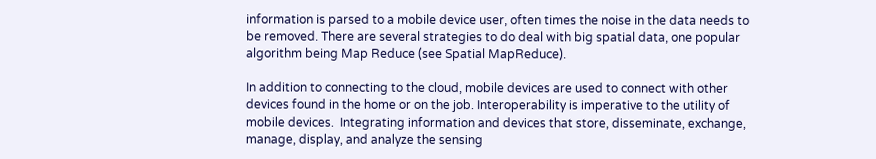information is parsed to a mobile device user, often times the noise in the data needs to be removed. There are several strategies to do deal with big spatial data, one popular algorithm being Map Reduce (see Spatial MapReduce).

In addition to connecting to the cloud, mobile devices are used to connect with other devices found in the home or on the job. Interoperability is imperative to the utility of mobile devices.  Integrating information and devices that store, disseminate, exchange, manage, display, and analyze the sensing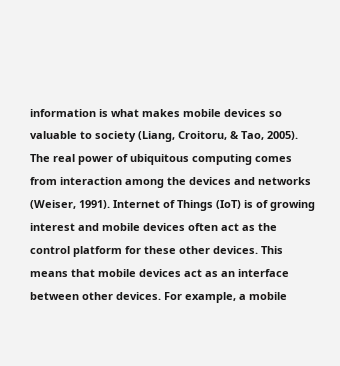information is what makes mobile devices so valuable to society (Liang, Croitoru, & Tao, 2005). The real power of ubiquitous computing comes from interaction among the devices and networks (Weiser, 1991). Internet of Things (IoT) is of growing interest and mobile devices often act as the control platform for these other devices. This means that mobile devices act as an interface between other devices. For example, a mobile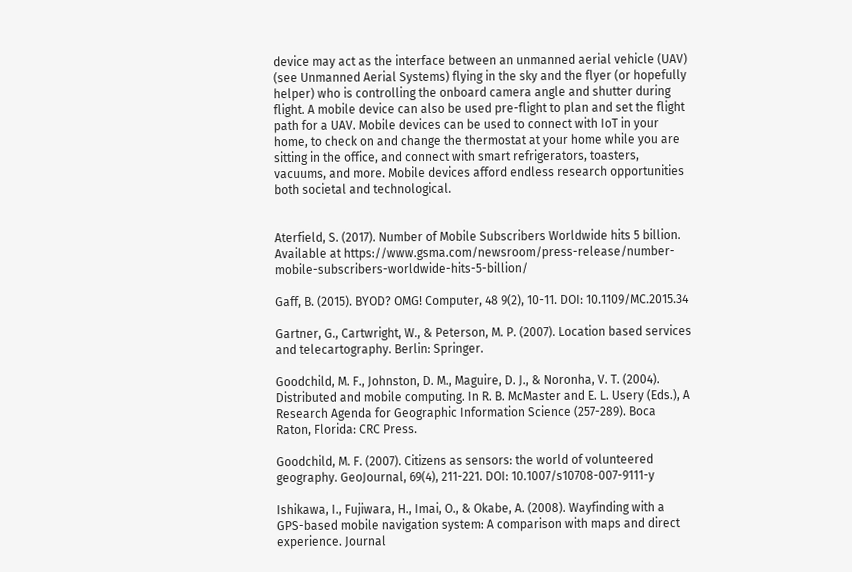device may act as the interface between an unmanned aerial vehicle (UAV) (see Unmanned Aerial Systems) flying in the sky and the flyer (or hopefully helper) who is controlling the onboard camera angle and shutter during flight. A mobile device can also be used pre-flight to plan and set the flight path for a UAV. Mobile devices can be used to connect with IoT in your home, to check on and change the thermostat at your home while you are sitting in the office, and connect with smart refrigerators, toasters, vacuums, and more. Mobile devices afford endless research opportunities both societal and technological.


Aterfield, S. (2017). Number of Mobile Subscribers Worldwide hits 5 billion. Available at https://www.gsma.com/newsroom/press-release/number-mobile-subscribers-worldwide-hits-5-billion/

Gaff, B. (2015). BYOD? OMG! Computer, 48 9(2), 10-11. DOI: 10.1109/MC.2015.34

Gartner, G., Cartwright, W., & Peterson, M. P. (2007). Location based services and telecartography. Berlin: Springer.

Goodchild, M. F., Johnston, D. M., Maguire, D. J., & Noronha, V. T. (2004). Distributed and mobile computing. In R. B. McMaster and E. L. Usery (Eds.), A Research Agenda for Geographic Information Science (257-289). Boca Raton, Florida: CRC Press.

Goodchild, M. F. (2007). Citizens as sensors: the world of volunteered geography. GeoJournal, 69(4), 211-221. DOI: 10.1007/s10708-007-9111-y

Ishikawa, I., Fujiwara, H., Imai, O., & Okabe, A. (2008). Wayfinding with a GPS-based mobile navigation system: A comparison with maps and direct experience. Journal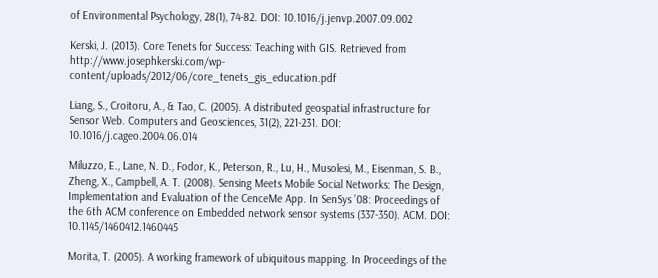of Environmental Psychology, 28(1), 74-82. DOI: 10.1016/j.jenvp.2007.09.002

Kerski, J. (2013). Core Tenets for Success: Teaching with GIS. Retrieved from http://www.josephkerski.com/wp-content/uploads/2012/06/core_tenets_gis_education.pdf

Liang, S., Croitoru, A., & Tao, C. (2005). A distributed geospatial infrastructure for Sensor Web. Computers and Geosciences, 31(2), 221-231. DOI: 10.1016/j.cageo.2004.06.014

Miluzzo, E., Lane, N. D., Fodor, K., Peterson, R., Lu, H., Musolesi, M., Eisenman, S. B., Zheng, X., Campbell, A. T. (2008). Sensing Meets Mobile Social Networks: The Design, Implementation and Evaluation of the CenceMe App. In SenSys ’08: Proceedings of the 6th ACM conference on Embedded network sensor systems (337-350). ACM. DOI: 10.1145/1460412.1460445

Morita, T. (2005). A working framework of ubiquitous mapping. In Proceedings of the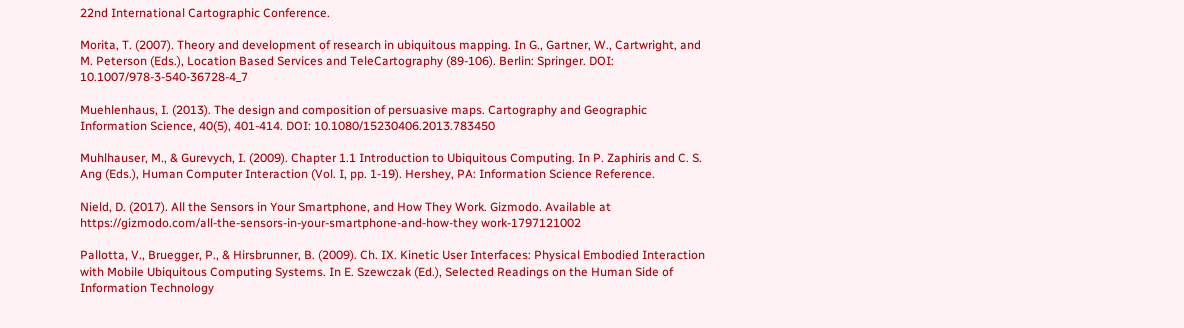22nd International Cartographic Conference.

Morita, T. (2007). Theory and development of research in ubiquitous mapping. In G., Gartner, W., Cartwright, and M. Peterson (Eds.), Location Based Services and TeleCartography (89-106). Berlin: Springer. DOI: 10.1007/978-3-540-36728-4_7

Muehlenhaus, I. (2013). The design and composition of persuasive maps. Cartography and Geographic Information Science, 40(5), 401-414. DOI: 10.1080/15230406.2013.783450

Muhlhauser, M., & Gurevych, I. (2009). Chapter 1.1 Introduction to Ubiquitous Computing. In P. Zaphiris and C. S. Ang (Eds.), Human Computer Interaction (Vol. I, pp. 1-19). Hershey, PA: Information Science Reference.

Nield, D. (2017). All the Sensors in Your Smartphone, and How They Work. Gizmodo. Available at https://gizmodo.com/all-the-sensors-in-your-smartphone-and-how-they work-1797121002

Pallotta, V., Bruegger, P., & Hirsbrunner, B. (2009). Ch. IX. Kinetic User Interfaces: Physical Embodied Interaction with Mobile Ubiquitous Computing Systems. In E. Szewczak (Ed.), Selected Readings on the Human Side of Information Technology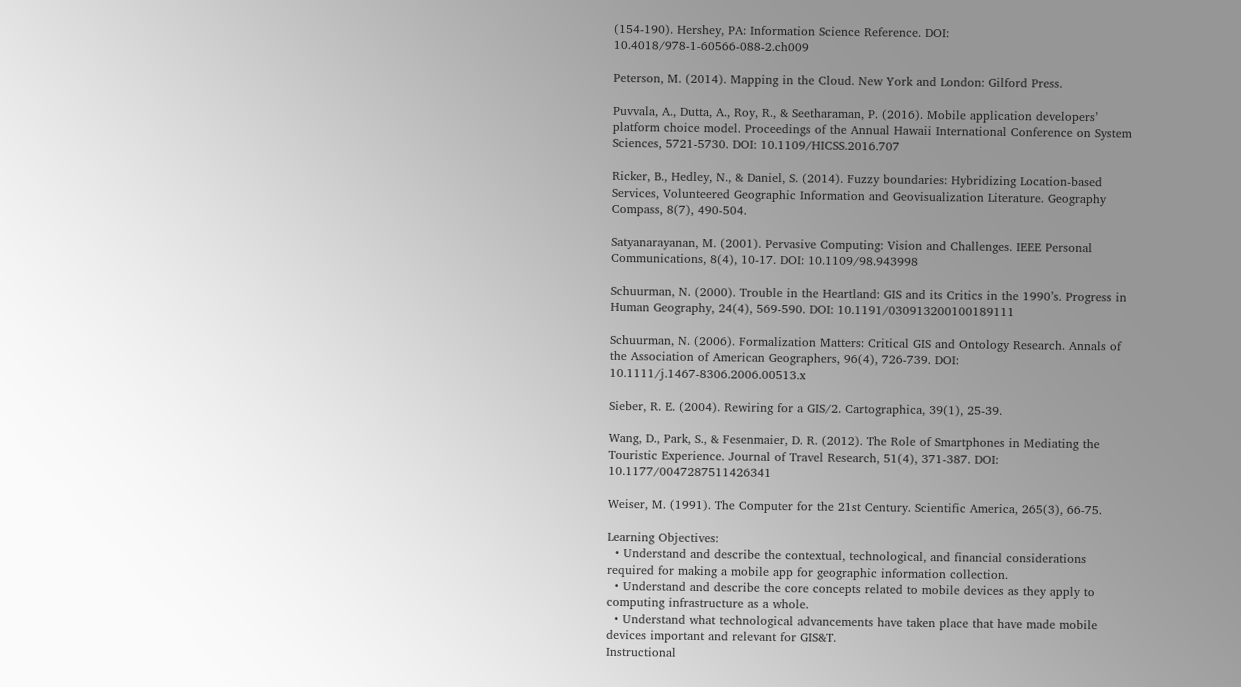(154-190). Hershey, PA: Information Science Reference. DOI: 10.4018/978-1-60566-088-2.ch009

Peterson, M. (2014). Mapping in the Cloud. New York and London: Gilford Press.

Puvvala, A., Dutta, A., Roy, R., & Seetharaman, P. (2016). Mobile application developers’ platform choice model. Proceedings of the Annual Hawaii International Conference on System Sciences, 5721-5730. DOI: 10.1109/HICSS.2016.707

Ricker, B., Hedley, N., & Daniel, S. (2014). Fuzzy boundaries: Hybridizing Location-based Services, Volunteered Geographic Information and Geovisualization Literature. Geography Compass, 8(7), 490-504.

Satyanarayanan, M. (2001). Pervasive Computing: Vision and Challenges. IEEE Personal Communications, 8(4), 10-17. DOI: 10.1109/98.943998

Schuurman, N. (2000). Trouble in the Heartland: GIS and its Critics in the 1990’s. Progress in Human Geography, 24(4), 569-590. DOI: 10.1191/030913200100189111

Schuurman, N. (2006). Formalization Matters: Critical GIS and Ontology Research. Annals of the Association of American Geographers, 96(4), 726-739. DOI: 10.1111/j.1467-8306.2006.00513.x

Sieber, R. E. (2004). Rewiring for a GIS/2. Cartographica, 39(1), 25-39.

Wang, D., Park, S., & Fesenmaier, D. R. (2012). The Role of Smartphones in Mediating the Touristic Experience. Journal of Travel Research, 51(4), 371-387. DOI: 10.1177/0047287511426341

Weiser, M. (1991). The Computer for the 21st Century. Scientific America, 265(3), 66-75.

Learning Objectives:
  • Understand and describe the contextual, technological, and financial considerations required for making a mobile app for geographic information collection.
  • Understand and describe the core concepts related to mobile devices as they apply to computing infrastructure as a whole.
  • Understand what technological advancements have taken place that have made mobile devices important and relevant for GIS&T.
Instructional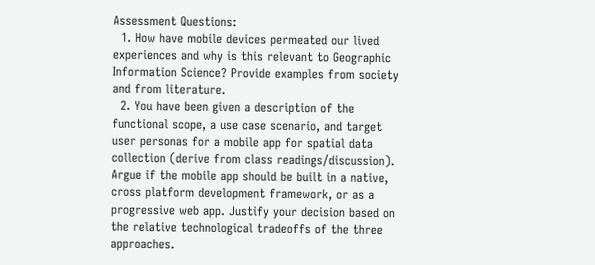Assessment Questions:
  1. How have mobile devices permeated our lived experiences and why is this relevant to Geographic Information Science? Provide examples from society and from literature.
  2. You have been given a description of the functional scope, a use case scenario, and target user personas for a mobile app for spatial data collection (derive from class readings/discussion). Argue if the mobile app should be built in a native, cross platform development framework, or as a progressive web app. Justify your decision based on the relative technological tradeoffs of the three approaches.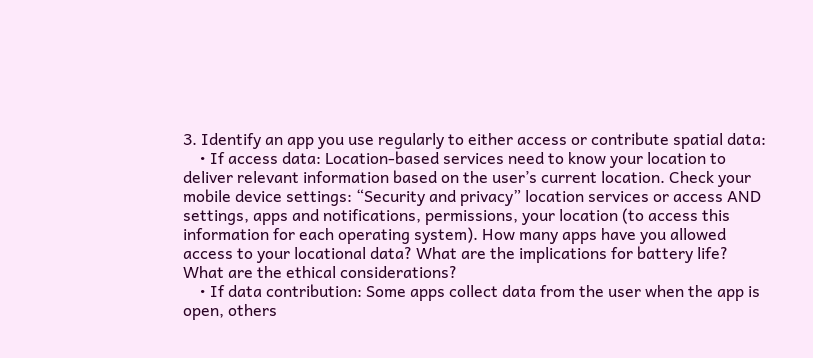3. Identify an app you use regularly to either access or contribute spatial data:
    • If access data: Location-based services need to know your location to deliver relevant information based on the user’s current location. Check your mobile device settings: “Security and privacy” location services or access AND settings, apps and notifications, permissions, your location (to access this information for each operating system). How many apps have you allowed access to your locational data? What are the implications for battery life? What are the ethical considerations?
    • If data contribution: Some apps collect data from the user when the app is open, others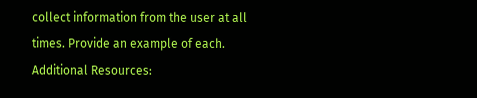collect information from the user at all times. Provide an example of each.
Additional Resources: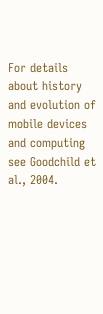For details about history and evolution of mobile devices and computing see Goodchild et al., 2004.